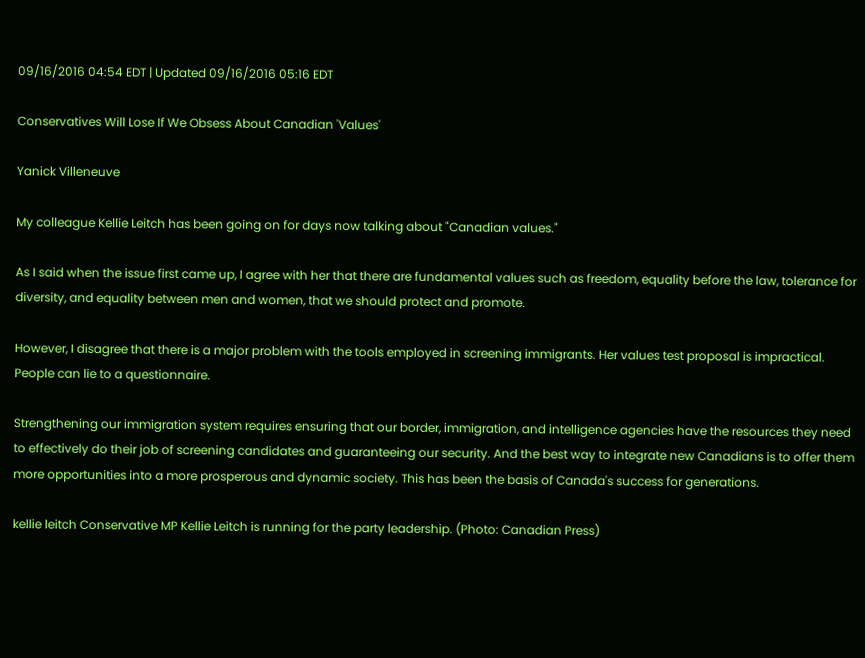09/16/2016 04:54 EDT | Updated 09/16/2016 05:16 EDT

Conservatives Will Lose If We Obsess About Canadian 'Values'

Yanick Villeneuve

My colleague Kellie Leitch has been going on for days now talking about "Canadian values."

As I said when the issue first came up, I agree with her that there are fundamental values such as freedom, equality before the law, tolerance for diversity, and equality between men and women, that we should protect and promote.

However, I disagree that there is a major problem with the tools employed in screening immigrants. Her values test proposal is impractical. People can lie to a questionnaire.

Strengthening our immigration system requires ensuring that our border, immigration, and intelligence agencies have the resources they need to effectively do their job of screening candidates and guaranteeing our security. And the best way to integrate new Canadians is to offer them more opportunities into a more prosperous and dynamic society. This has been the basis of Canada's success for generations.

kellie leitch Conservative MP Kellie Leitch is running for the party leadership. (Photo: Canadian Press)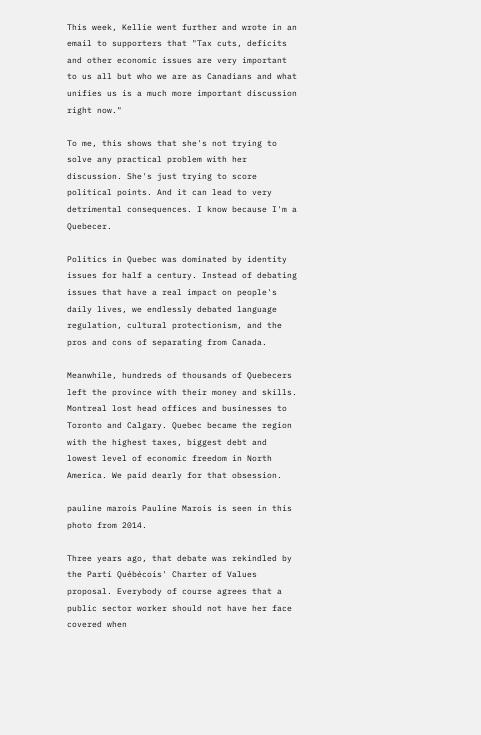This week, Kellie went further and wrote in an email to supporters that "Tax cuts, deficits and other economic issues are very important to us all but who we are as Canadians and what unifies us is a much more important discussion right now."

To me, this shows that she's not trying to solve any practical problem with her discussion. She's just trying to score political points. And it can lead to very detrimental consequences. I know because I'm a Quebecer.

Politics in Quebec was dominated by identity issues for half a century. Instead of debating issues that have a real impact on people's daily lives, we endlessly debated language regulation, cultural protectionism, and the pros and cons of separating from Canada.

Meanwhile, hundreds of thousands of Quebecers left the province with their money and skills. Montreal lost head offices and businesses to Toronto and Calgary. Quebec became the region with the highest taxes, biggest debt and lowest level of economic freedom in North America. We paid dearly for that obsession.

pauline marois Pauline Marois is seen in this photo from 2014.

Three years ago, that debate was rekindled by the Parti Québécois' Charter of Values proposal. Everybody of course agrees that a public sector worker should not have her face covered when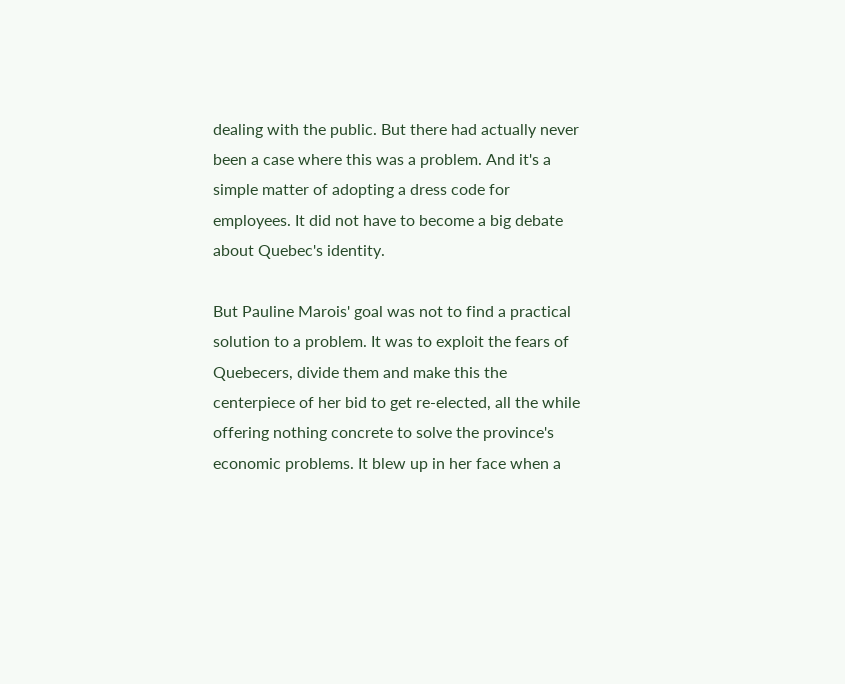dealing with the public. But there had actually never been a case where this was a problem. And it's a simple matter of adopting a dress code for employees. It did not have to become a big debate about Quebec's identity.

But Pauline Marois' goal was not to find a practical solution to a problem. It was to exploit the fears of Quebecers, divide them and make this the centerpiece of her bid to get re-elected, all the while offering nothing concrete to solve the province's economic problems. It blew up in her face when a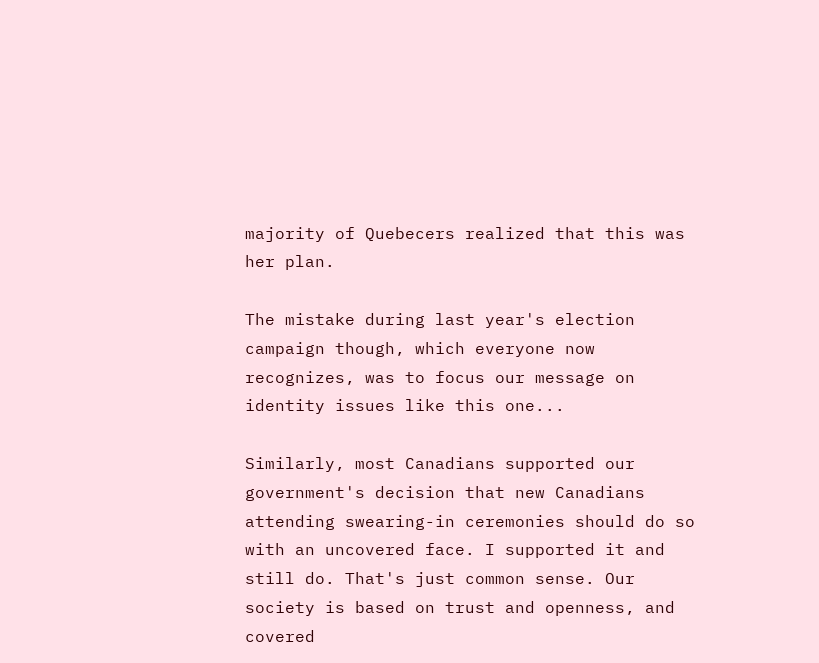majority of Quebecers realized that this was her plan.

The mistake during last year's election campaign though, which everyone now recognizes, was to focus our message on identity issues like this one...

Similarly, most Canadians supported our government's decision that new Canadians attending swearing-in ceremonies should do so with an uncovered face. I supported it and still do. That's just common sense. Our society is based on trust and openness, and covered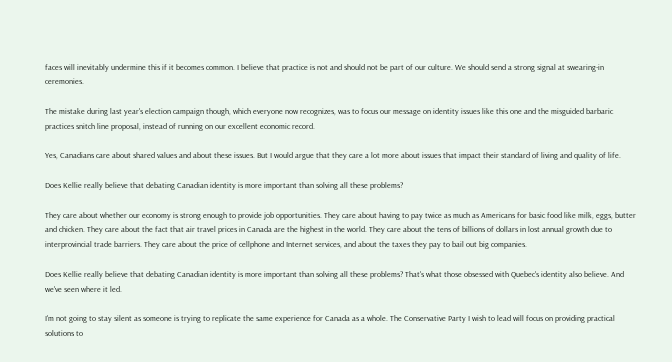faces will inevitably undermine this if it becomes common. I believe that practice is not and should not be part of our culture. We should send a strong signal at swearing-in ceremonies.

The mistake during last year's election campaign though, which everyone now recognizes, was to focus our message on identity issues like this one and the misguided barbaric practices snitch line proposal, instead of running on our excellent economic record.

Yes, Canadians care about shared values and about these issues. But I would argue that they care a lot more about issues that impact their standard of living and quality of life.

Does Kellie really believe that debating Canadian identity is more important than solving all these problems?

They care about whether our economy is strong enough to provide job opportunities. They care about having to pay twice as much as Americans for basic food like milk, eggs, butter and chicken. They care about the fact that air travel prices in Canada are the highest in the world. They care about the tens of billions of dollars in lost annual growth due to interprovincial trade barriers. They care about the price of cellphone and Internet services, and about the taxes they pay to bail out big companies.

Does Kellie really believe that debating Canadian identity is more important than solving all these problems? That's what those obsessed with Quebec's identity also believe. And we've seen where it led.

I'm not going to stay silent as someone is trying to replicate the same experience for Canada as a whole. The Conservative Party I wish to lead will focus on providing practical solutions to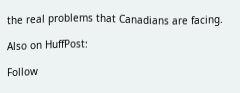the real problems that Canadians are facing.

Also on HuffPost:

Follow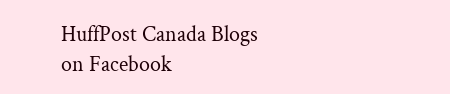HuffPost Canada Blogs on Facebook